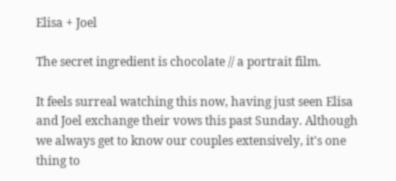Elisa + Joel

The secret ingredient is chocolate // a portrait film.

It feels surreal watching this now, having just seen Elisa and Joel exchange their vows this past Sunday. Although we always get to know our couples extensively, it's one thing to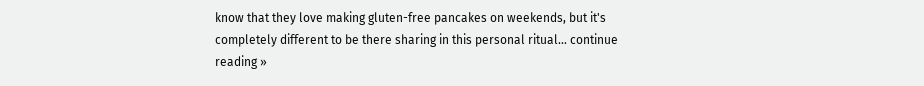know that they love making gluten-free pancakes on weekends, but it's completely different to be there sharing in this personal ritual... continue reading »